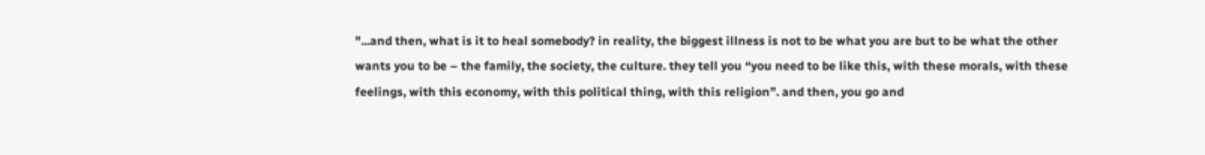"...and then, what is it to heal somebody? in reality, the biggest illness is not to be what you are but to be what the other wants you to be – the family, the society, the culture. they tell you “you need to be like this, with these morals, with these feelings, with this economy, with this political thing, with this religion”. and then, you go and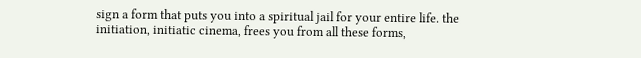sign a form that puts you into a spiritual jail for your entire life. the initiation, initiatic cinema, frees you from all these forms,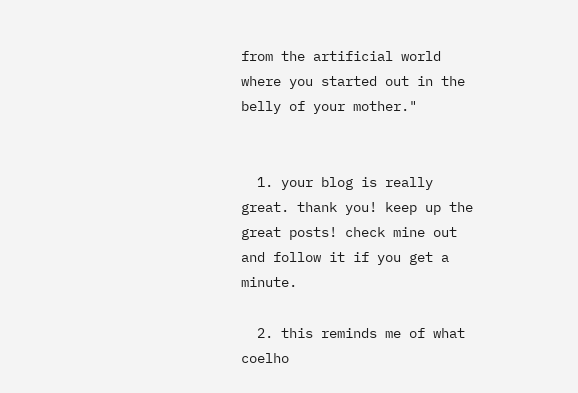from the artificial world where you started out in the belly of your mother."


  1. your blog is really great. thank you! keep up the great posts! check mine out and follow it if you get a minute.

  2. this reminds me of what coelho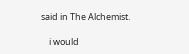said in The Alchemist.

    i would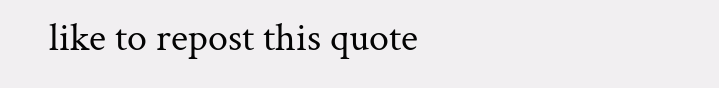like to repost this quote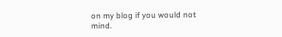on my blog if you would not mind.